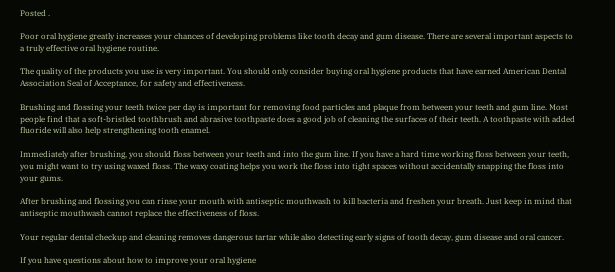Posted .

Poor oral hygiene greatly increases your chances of developing problems like tooth decay and gum disease. There are several important aspects to a truly effective oral hygiene routine.

The quality of the products you use is very important. You should only consider buying oral hygiene products that have earned American Dental Association Seal of Acceptance, for safety and effectiveness.

Brushing and flossing your teeth twice per day is important for removing food particles and plaque from between your teeth and gum line. Most people find that a soft-bristled toothbrush and abrasive toothpaste does a good job of cleaning the surfaces of their teeth. A toothpaste with added fluoride will also help strengthening tooth enamel.

Immediately after brushing, you should floss between your teeth and into the gum line. If you have a hard time working floss between your teeth, you might want to try using waxed floss. The waxy coating helps you work the floss into tight spaces without accidentally snapping the floss into your gums.

After brushing and flossing you can rinse your mouth with antiseptic mouthwash to kill bacteria and freshen your breath. Just keep in mind that antiseptic mouthwash cannot replace the effectiveness of floss.

Your regular dental checkup and cleaning removes dangerous tartar while also detecting early signs of tooth decay, gum disease and oral cancer.

If you have questions about how to improve your oral hygiene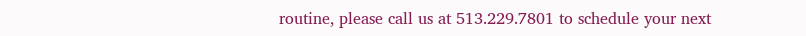routine, please call us at 513.229.7801 to schedule your next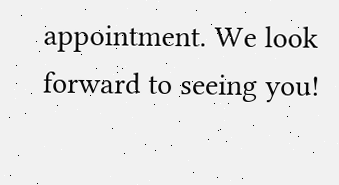appointment. We look forward to seeing you!